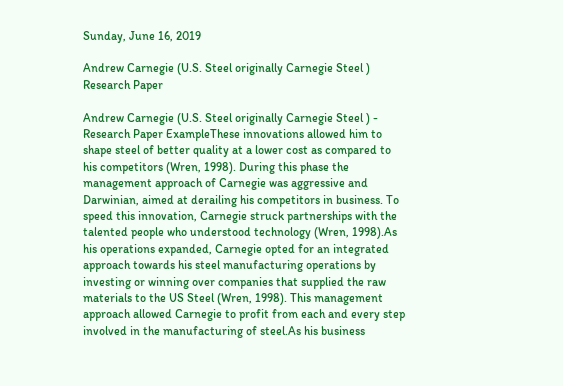Sunday, June 16, 2019

Andrew Carnegie (U.S. Steel originally Carnegie Steel ) Research Paper

Andrew Carnegie (U.S. Steel originally Carnegie Steel ) - Research Paper ExampleThese innovations allowed him to shape steel of better quality at a lower cost as compared to his competitors (Wren, 1998). During this phase the management approach of Carnegie was aggressive and Darwinian, aimed at derailing his competitors in business. To speed this innovation, Carnegie struck partnerships with the talented people who understood technology (Wren, 1998).As his operations expanded, Carnegie opted for an integrated approach towards his steel manufacturing operations by investing or winning over companies that supplied the raw materials to the US Steel (Wren, 1998). This management approach allowed Carnegie to profit from each and every step involved in the manufacturing of steel.As his business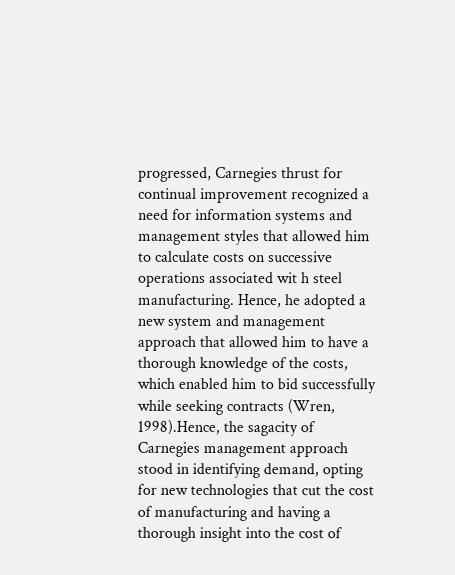progressed, Carnegies thrust for continual improvement recognized a need for information systems and management styles that allowed him to calculate costs on successive operations associated wit h steel manufacturing. Hence, he adopted a new system and management approach that allowed him to have a thorough knowledge of the costs, which enabled him to bid successfully while seeking contracts (Wren, 1998).Hence, the sagacity of Carnegies management approach stood in identifying demand, opting for new technologies that cut the cost of manufacturing and having a thorough insight into the cost of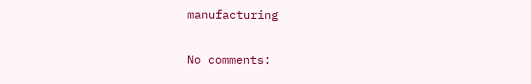manufacturing

No comments: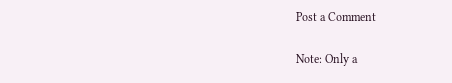Post a Comment

Note: Only a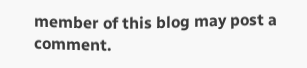member of this blog may post a comment.